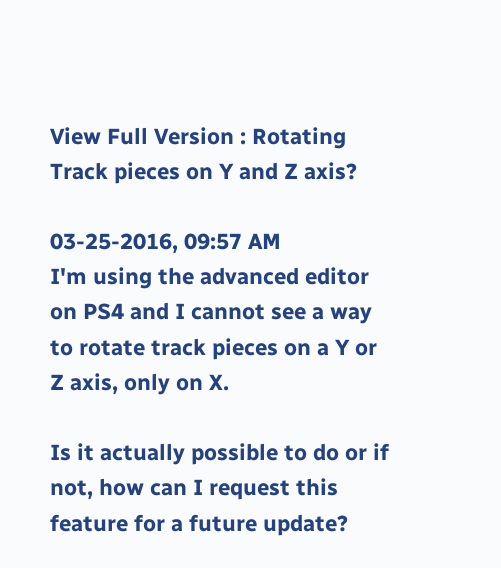View Full Version : Rotating Track pieces on Y and Z axis?

03-25-2016, 09:57 AM
I'm using the advanced editor on PS4 and I cannot see a way to rotate track pieces on a Y or Z axis, only on X.

Is it actually possible to do or if not, how can I request this feature for a future update?